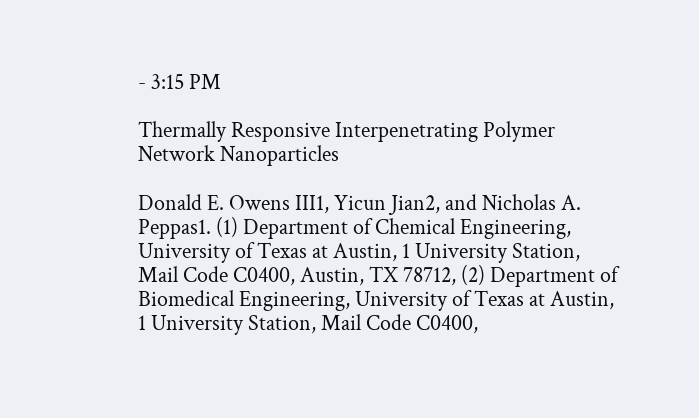- 3:15 PM

Thermally Responsive Interpenetrating Polymer Network Nanoparticles

Donald E. Owens III1, Yicun Jian2, and Nicholas A. Peppas1. (1) Department of Chemical Engineering, University of Texas at Austin, 1 University Station, Mail Code C0400, Austin, TX 78712, (2) Department of Biomedical Engineering, University of Texas at Austin, 1 University Station, Mail Code C0400,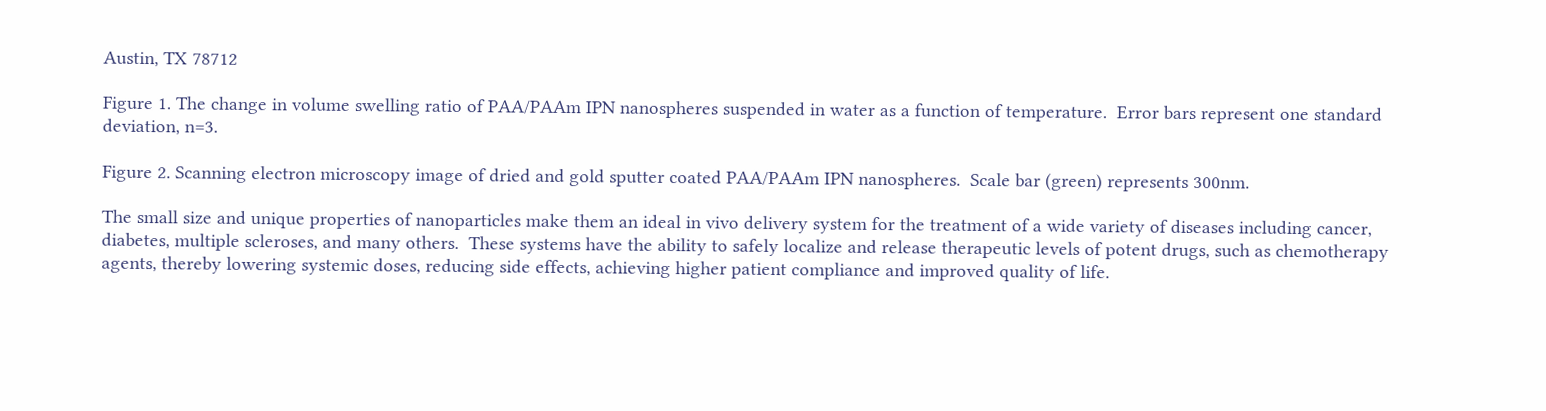Austin, TX 78712

Figure 1. The change in volume swelling ratio of PAA/PAAm IPN nanospheres suspended in water as a function of temperature.  Error bars represent one standard deviation, n=3.

Figure 2. Scanning electron microscopy image of dried and gold sputter coated PAA/PAAm IPN nanospheres.  Scale bar (green) represents 300nm.

The small size and unique properties of nanoparticles make them an ideal in vivo delivery system for the treatment of a wide variety of diseases including cancer, diabetes, multiple scleroses, and many others.  These systems have the ability to safely localize and release therapeutic levels of potent drugs, such as chemotherapy agents, thereby lowering systemic doses, reducing side effects, achieving higher patient compliance and improved quality of life.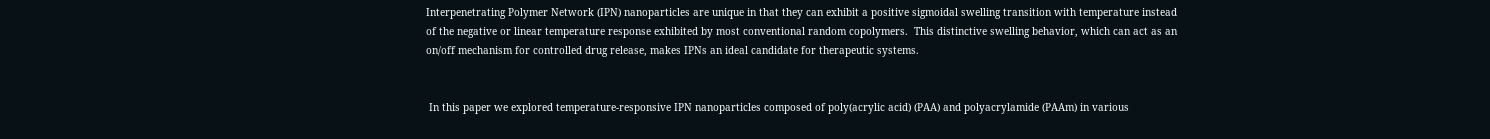Interpenetrating Polymer Network (IPN) nanoparticles are unique in that they can exhibit a positive sigmoidal swelling transition with temperature instead of the negative or linear temperature response exhibited by most conventional random copolymers.  This distinctive swelling behavior, which can act as an on/off mechanism for controlled drug release, makes IPNs an ideal candidate for therapeutic systems.


 In this paper we explored temperature-responsive IPN nanoparticles composed of poly(acrylic acid) (PAA) and polyacrylamide (PAAm) in various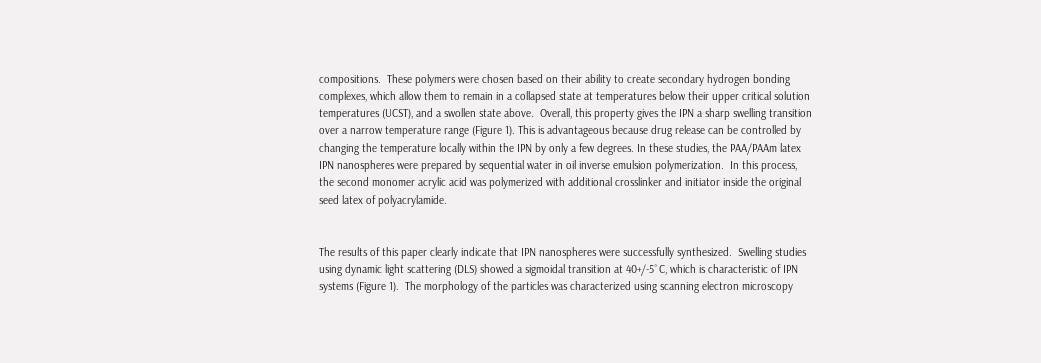compositions.  These polymers were chosen based on their ability to create secondary hydrogen bonding complexes, which allow them to remain in a collapsed state at temperatures below their upper critical solution temperatures (UCST), and a swollen state above.  Overall, this property gives the IPN a sharp swelling transition over a narrow temperature range (Figure 1). This is advantageous because drug release can be controlled by changing the temperature locally within the IPN by only a few degrees. In these studies, the PAA/PAAm latex IPN nanospheres were prepared by sequential water in oil inverse emulsion polymerization.  In this process, the second monomer acrylic acid was polymerized with additional crosslinker and initiator inside the original seed latex of polyacrylamide.


The results of this paper clearly indicate that IPN nanospheres were successfully synthesized.  Swelling studies using dynamic light scattering (DLS) showed a sigmoidal transition at 40+/-5˚C, which is characteristic of IPN systems (Figure 1).  The morphology of the particles was characterized using scanning electron microscopy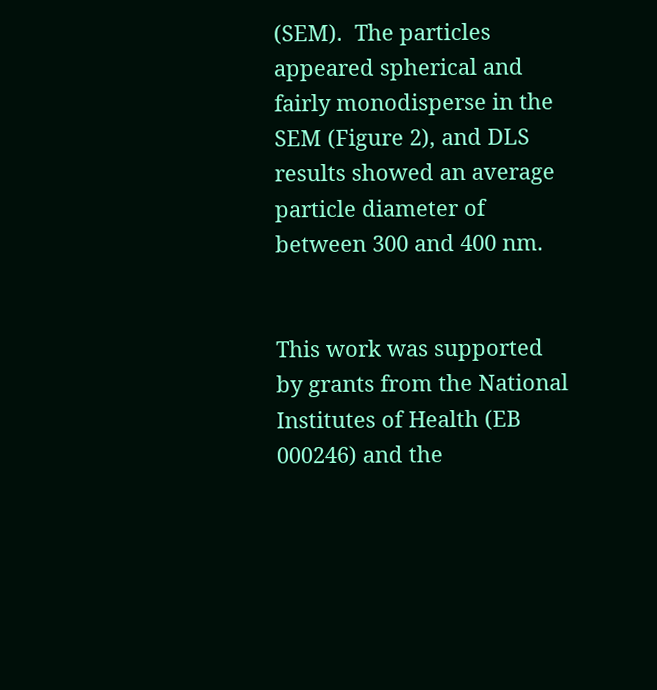(SEM).  The particles appeared spherical and fairly monodisperse in the SEM (Figure 2), and DLS results showed an average particle diameter of between 300 and 400 nm.


This work was supported by grants from the National Institutes of Health (EB 000246) and the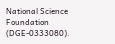National Science Foundation (DGE-0333080).